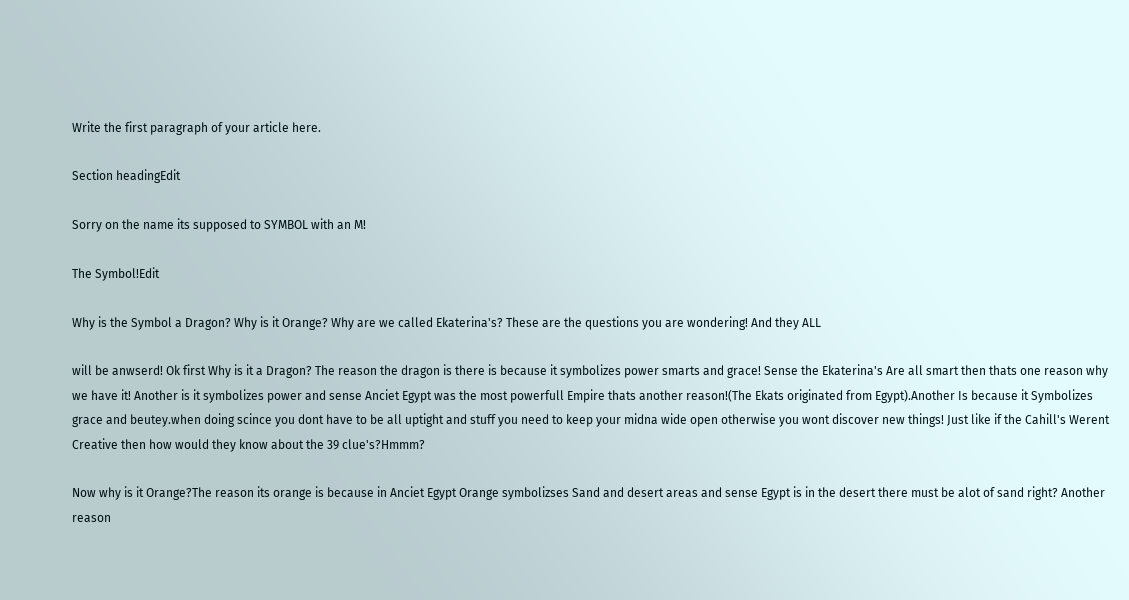Write the first paragraph of your article here.

Section headingEdit

Sorry on the name its supposed to SYMBOL with an M!

The Symbol!Edit

Why is the Symbol a Dragon? Why is it Orange? Why are we called Ekaterina's? These are the questions you are wondering! And they ALL

will be anwserd! Ok first Why is it a Dragon? The reason the dragon is there is because it symbolizes power smarts and grace! Sense the Ekaterina's Are all smart then thats one reason why we have it! Another is it symbolizes power and sense Anciet Egypt was the most powerfull Empire thats another reason!(The Ekats originated from Egypt).Another Is because it Symbolizes grace and beutey.when doing scince you dont have to be all uptight and stuff you need to keep your midna wide open otherwise you wont discover new things! Just like if the Cahill's Werent Creative then how would they know about the 39 clue's?Hmmm?

Now why is it Orange?The reason its orange is because in Anciet Egypt Orange symbolizses Sand and desert areas and sense Egypt is in the desert there must be alot of sand right? Another reason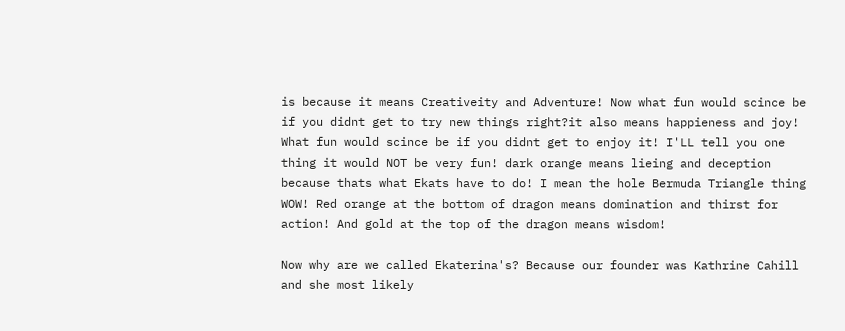is because it means Creativeity and Adventure! Now what fun would scince be if you didnt get to try new things right?it also means happieness and joy! What fun would scince be if you didnt get to enjoy it! I'LL tell you one thing it would NOT be very fun! dark orange means lieing and deception because thats what Ekats have to do! I mean the hole Bermuda Triangle thing WOW! Red orange at the bottom of dragon means domination and thirst for action! And gold at the top of the dragon means wisdom!

Now why are we called Ekaterina's? Because our founder was Kathrine Cahill and she most likely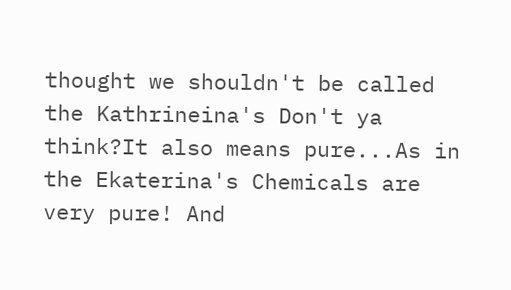thought we shouldn't be called the Kathrineina's Don't ya think?It also means pure...As in the Ekaterina's Chemicals are very pure! And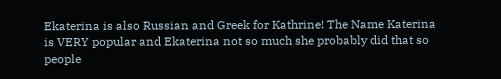Ekaterina is also Russian and Greek for Kathrine! The Name Katerina is VERY popular and Ekaterina not so much she probably did that so people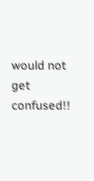would not get confused!!